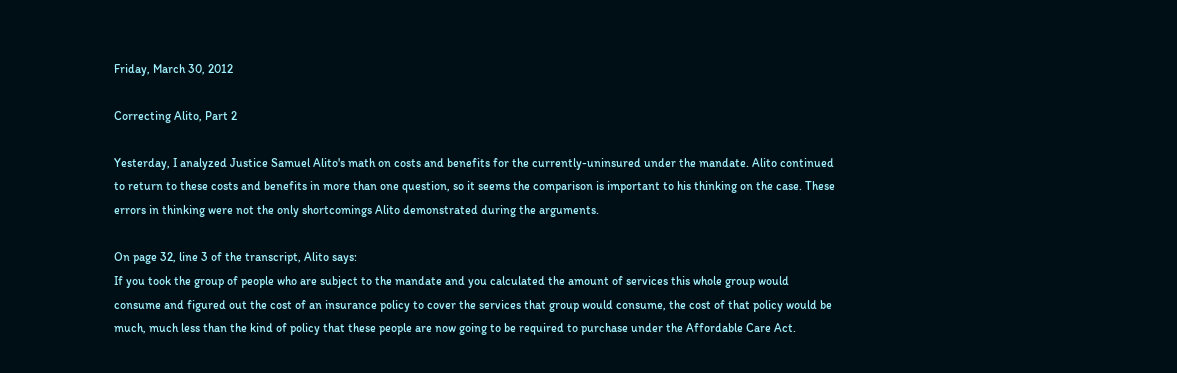Friday, March 30, 2012

Correcting Alito, Part 2

Yesterday, I analyzed Justice Samuel Alito's math on costs and benefits for the currently-uninsured under the mandate. Alito continued to return to these costs and benefits in more than one question, so it seems the comparison is important to his thinking on the case. These errors in thinking were not the only shortcomings Alito demonstrated during the arguments.

On page 32, line 3 of the transcript, Alito says:
If you took the group of people who are subject to the mandate and you calculated the amount of services this whole group would consume and figured out the cost of an insurance policy to cover the services that group would consume, the cost of that policy would be much, much less than the kind of policy that these people are now going to be required to purchase under the Affordable Care Act.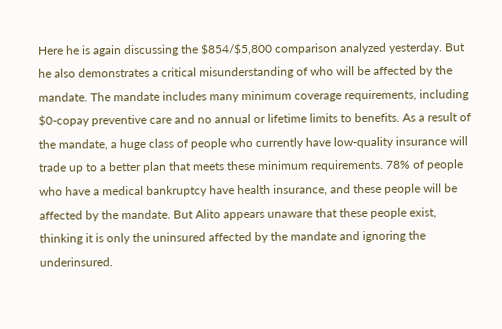Here he is again discussing the $854/$5,800 comparison analyzed yesterday. But he also demonstrates a critical misunderstanding of who will be affected by the mandate. The mandate includes many minimum coverage requirements, including $0-copay preventive care and no annual or lifetime limits to benefits. As a result of the mandate, a huge class of people who currently have low-quality insurance will trade up to a better plan that meets these minimum requirements. 78% of people who have a medical bankruptcy have health insurance, and these people will be affected by the mandate. But Alito appears unaware that these people exist, thinking it is only the uninsured affected by the mandate and ignoring the underinsured.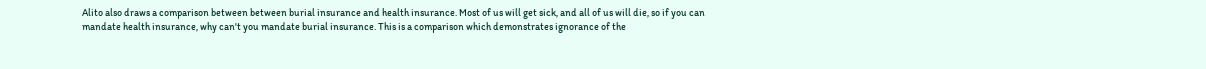Alito also draws a comparison between between burial insurance and health insurance. Most of us will get sick, and all of us will die, so if you can mandate health insurance, why can't you mandate burial insurance. This is a comparison which demonstrates ignorance of the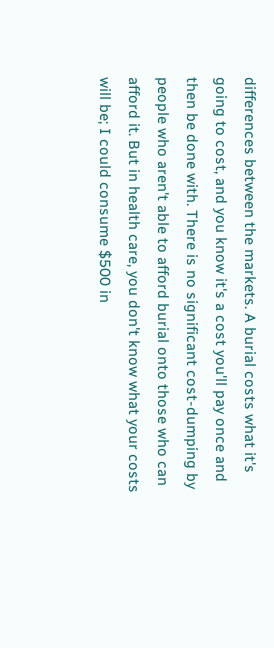differences between the markets. A burial costs what it's going to cost, and you know it's a cost you'll pay once and then be done with. There is no significant cost-dumping by people who aren't able to afford burial onto those who can afford it. But in health care, you don't know what your costs will be; I could consume $500 in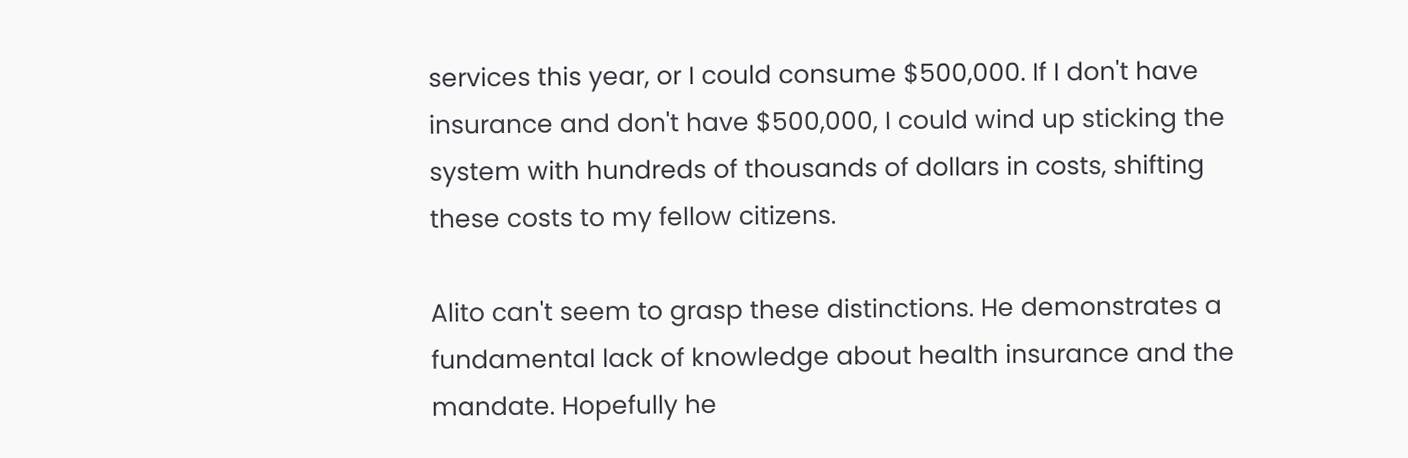services this year, or I could consume $500,000. If I don't have insurance and don't have $500,000, I could wind up sticking the system with hundreds of thousands of dollars in costs, shifting these costs to my fellow citizens.

Alito can't seem to grasp these distinctions. He demonstrates a fundamental lack of knowledge about health insurance and the mandate. Hopefully he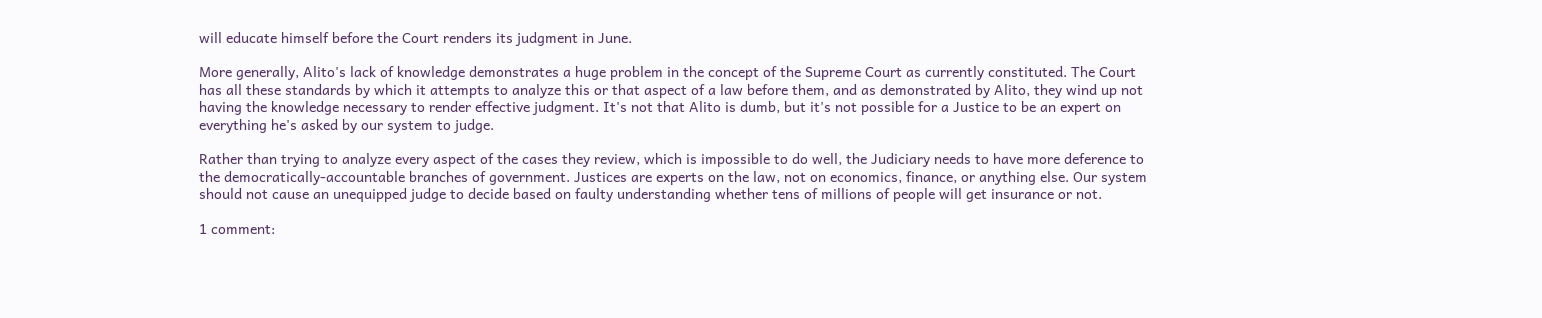will educate himself before the Court renders its judgment in June.

More generally, Alito's lack of knowledge demonstrates a huge problem in the concept of the Supreme Court as currently constituted. The Court has all these standards by which it attempts to analyze this or that aspect of a law before them, and as demonstrated by Alito, they wind up not having the knowledge necessary to render effective judgment. It's not that Alito is dumb, but it's not possible for a Justice to be an expert on everything he's asked by our system to judge.

Rather than trying to analyze every aspect of the cases they review, which is impossible to do well, the Judiciary needs to have more deference to the democratically-accountable branches of government. Justices are experts on the law, not on economics, finance, or anything else. Our system should not cause an unequipped judge to decide based on faulty understanding whether tens of millions of people will get insurance or not.

1 comment: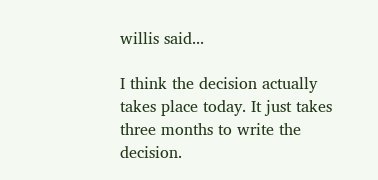willis said...

I think the decision actually takes place today. It just takes three months to write the decision.